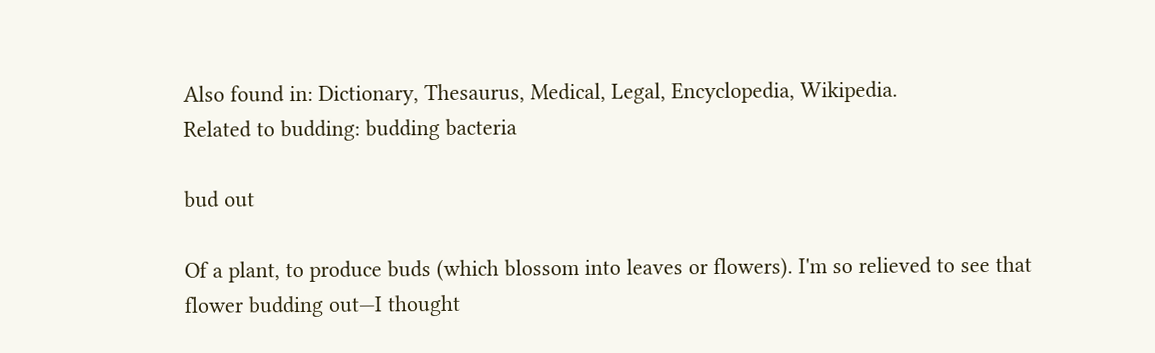Also found in: Dictionary, Thesaurus, Medical, Legal, Encyclopedia, Wikipedia.
Related to budding: budding bacteria

bud out

Of a plant, to produce buds (which blossom into leaves or flowers). I'm so relieved to see that flower budding out—I thought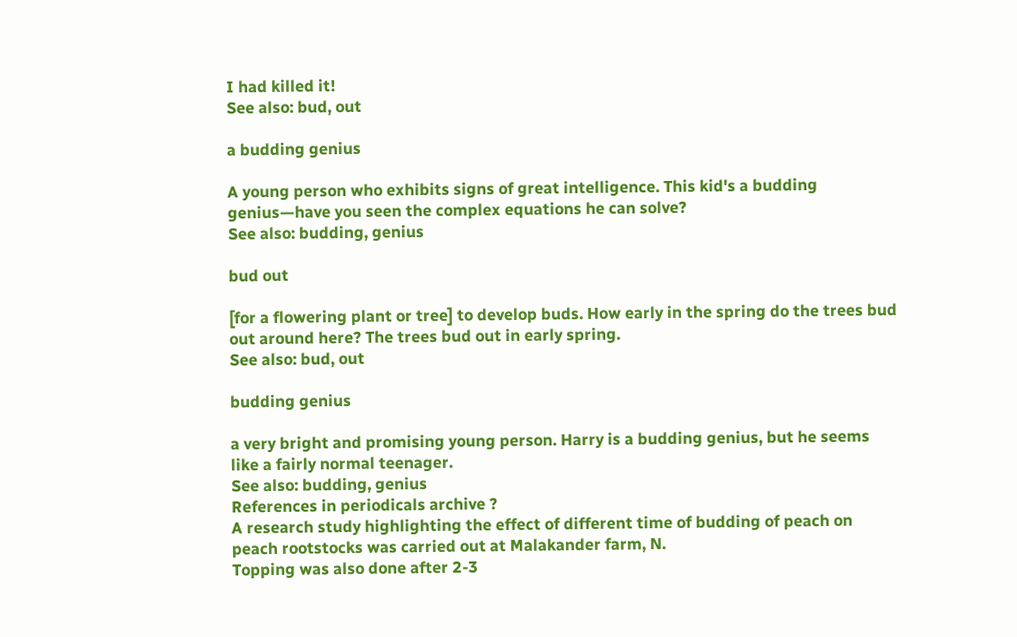I had killed it!
See also: bud, out

a budding genius

A young person who exhibits signs of great intelligence. This kid's a budding genius—have you seen the complex equations he can solve?
See also: budding, genius

bud out

[for a flowering plant or tree] to develop buds. How early in the spring do the trees bud out around here? The trees bud out in early spring.
See also: bud, out

budding genius

a very bright and promising young person. Harry is a budding genius, but he seems like a fairly normal teenager.
See also: budding, genius
References in periodicals archive ?
A research study highlighting the effect of different time of budding of peach on peach rootstocks was carried out at Malakander farm, N.
Topping was also done after 2-3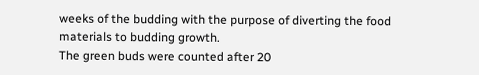weeks of the budding with the purpose of diverting the food materials to budding growth.
The green buds were counted after 20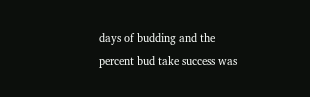days of budding and the percent bud take success was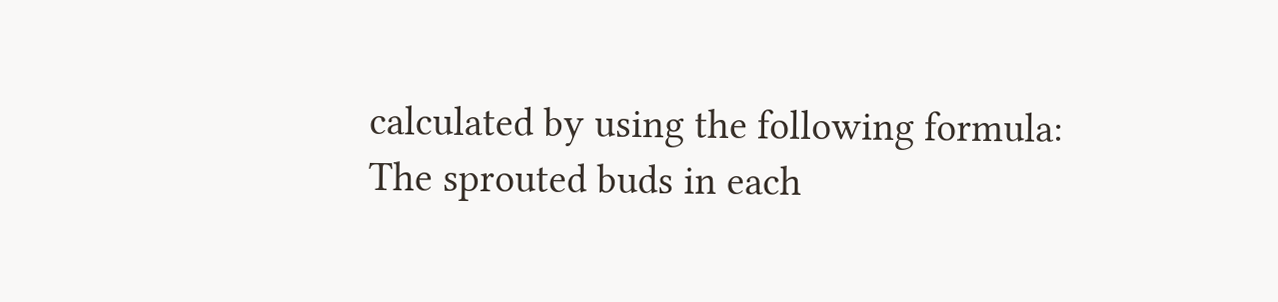calculated by using the following formula:
The sprouted buds in each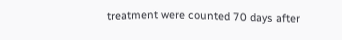treatment were counted 70 days after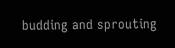budding and sprouting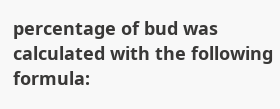percentage of bud was calculated with the following formula: